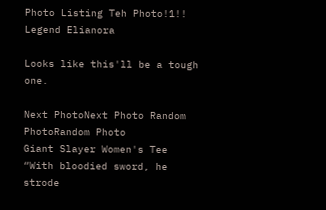Photo Listing Teh Photo!1!!
Legend Elianora

Looks like this'll be a tough one.

Next PhotoNext Photo Random PhotoRandom Photo
Giant Slayer Women's Tee
“With bloodied sword, he strode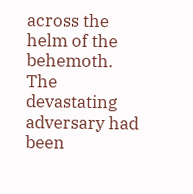across the helm of the behemoth. The devastating adversary had been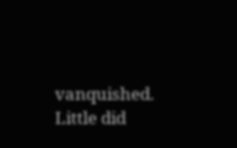vanquished. Little did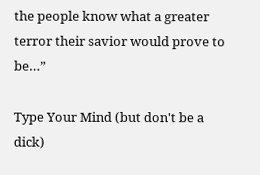the people know what a greater terror their savior would prove to be…”

Type Your Mind (but don't be a dick)